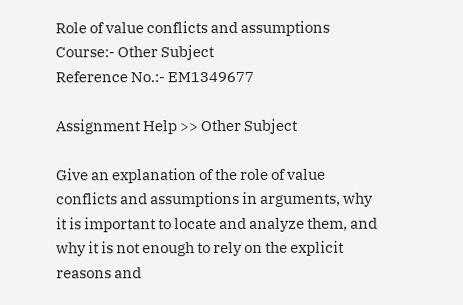Role of value conflicts and assumptions
Course:- Other Subject
Reference No.:- EM1349677

Assignment Help >> Other Subject

Give an explanation of the role of value conflicts and assumptions in arguments, why it is important to locate and analyze them, and why it is not enough to rely on the explicit reasons and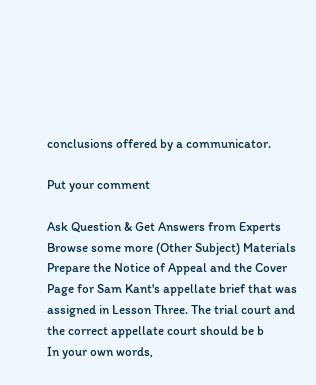conclusions offered by a communicator.

Put your comment

Ask Question & Get Answers from Experts
Browse some more (Other Subject) Materials
Prepare the Notice of Appeal and the Cover Page for Sam Kant's appellate brief that was assigned in Lesson Three. The trial court and the correct appellate court should be b
In your own words,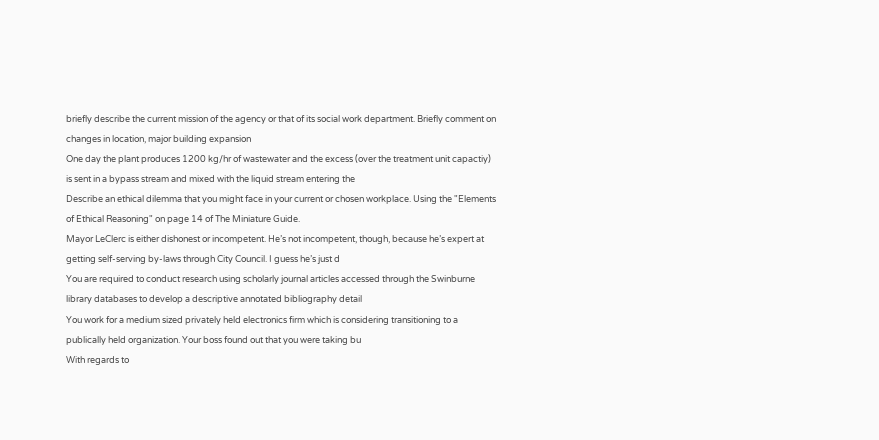briefly describe the current mission of the agency or that of its social work department. Briefly comment on changes in location, major building expansion
One day the plant produces 1200 kg/hr of wastewater and the excess (over the treatment unit capactiy) is sent in a bypass stream and mixed with the liquid stream entering the
Describe an ethical dilemma that you might face in your current or chosen workplace. Using the "Elements of Ethical Reasoning" on page 14 of The Miniature Guide.
Mayor LeClerc is either dishonest or incompetent. He’s not incompetent, though, because he’s expert at getting self-serving by-laws through City Council. I guess he’s just d
You are required to conduct research using scholarly journal articles accessed through the Swinburne library databases to develop a descriptive annotated bibliography detail
You work for a medium sized privately held electronics firm which is considering transitioning to a publically held organization. Your boss found out that you were taking bu
With regards to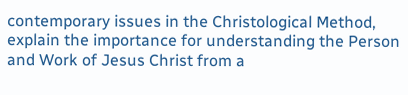contemporary issues in the Christological Method, explain the importance for understanding the Person and Work of Jesus Christ from a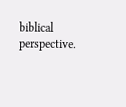biblical perspective.